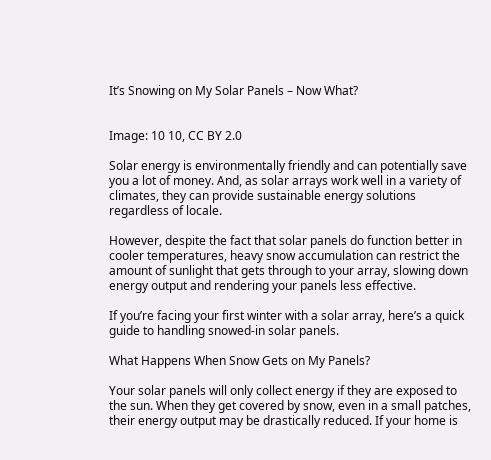It’s Snowing on My Solar Panels – Now What?


Image: 10 10, CC BY 2.0

Solar energy is environmentally friendly and can potentially save you a lot of money. And, as solar arrays work well in a variety of climates, they can provide sustainable energy solutions regardless of locale.

However, despite the fact that solar panels do function better in cooler temperatures, heavy snow accumulation can restrict the amount of sunlight that gets through to your array, slowing down energy output and rendering your panels less effective.

If you’re facing your first winter with a solar array, here’s a quick guide to handling snowed-in solar panels.

What Happens When Snow Gets on My Panels?

Your solar panels will only collect energy if they are exposed to the sun. When they get covered by snow, even in a small patches, their energy output may be drastically reduced. If your home is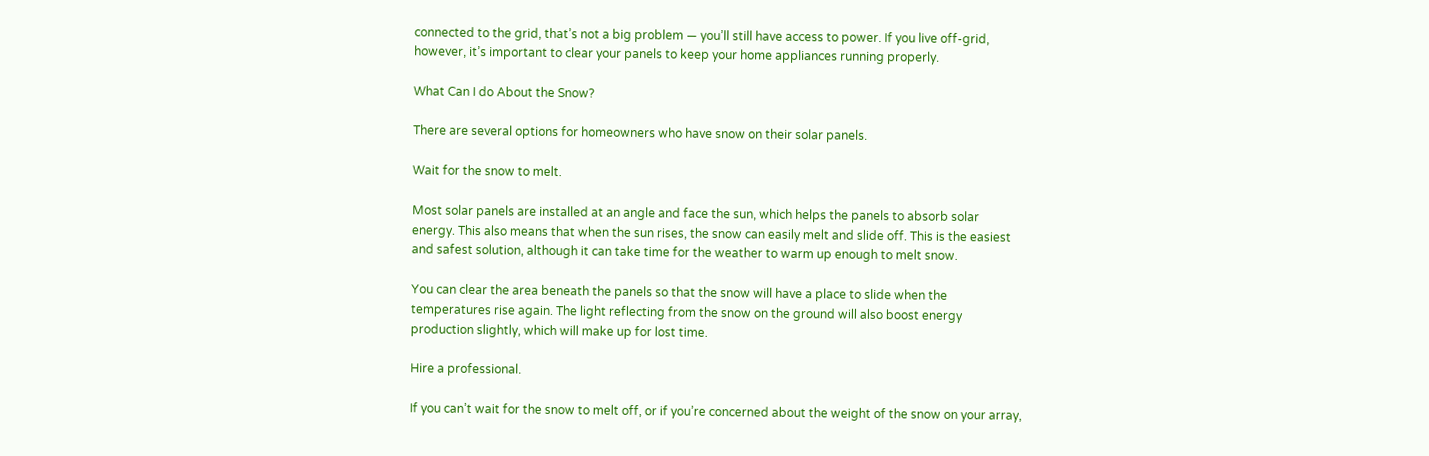connected to the grid, that’s not a big problem — you’ll still have access to power. If you live off-grid, however, it’s important to clear your panels to keep your home appliances running properly.

What Can I do About the Snow?

There are several options for homeowners who have snow on their solar panels.

Wait for the snow to melt.

Most solar panels are installed at an angle and face the sun, which helps the panels to absorb solar energy. This also means that when the sun rises, the snow can easily melt and slide off. This is the easiest and safest solution, although it can take time for the weather to warm up enough to melt snow.

You can clear the area beneath the panels so that the snow will have a place to slide when the temperatures rise again. The light reflecting from the snow on the ground will also boost energy production slightly, which will make up for lost time.

Hire a professional.

If you can’t wait for the snow to melt off, or if you’re concerned about the weight of the snow on your array,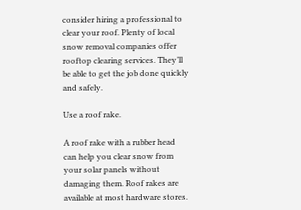consider hiring a professional to clear your roof. Plenty of local snow removal companies offer rooftop clearing services. They’ll be able to get the job done quickly and safely.

Use a roof rake.

A roof rake with a rubber head can help you clear snow from your solar panels without damaging them. Roof rakes are available at most hardware stores.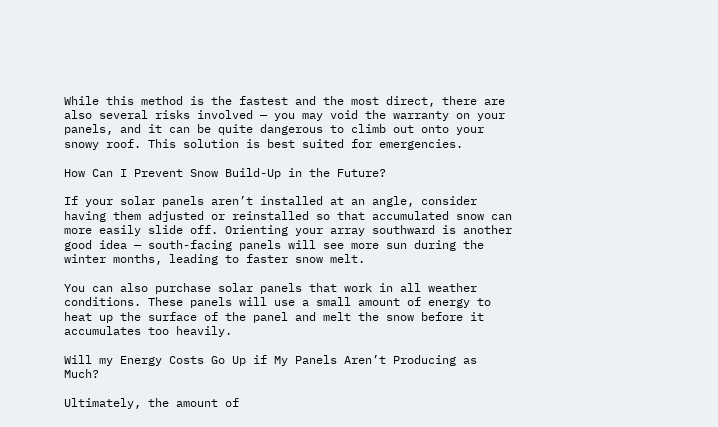While this method is the fastest and the most direct, there are also several risks involved — you may void the warranty on your panels, and it can be quite dangerous to climb out onto your snowy roof. This solution is best suited for emergencies.

How Can I Prevent Snow Build-Up in the Future?

If your solar panels aren’t installed at an angle, consider having them adjusted or reinstalled so that accumulated snow can more easily slide off. Orienting your array southward is another good idea — south-facing panels will see more sun during the winter months, leading to faster snow melt.

You can also purchase solar panels that work in all weather conditions. These panels will use a small amount of energy to heat up the surface of the panel and melt the snow before it accumulates too heavily.

Will my Energy Costs Go Up if My Panels Aren’t Producing as Much?

Ultimately, the amount of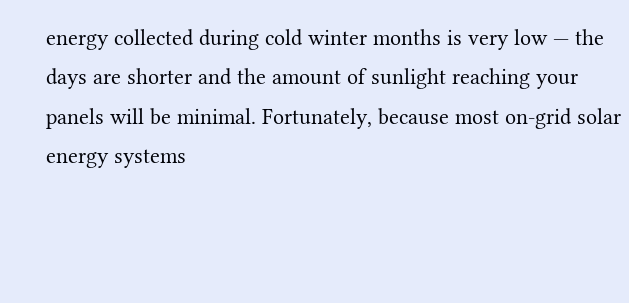energy collected during cold winter months is very low — the days are shorter and the amount of sunlight reaching your panels will be minimal. Fortunately, because most on-grid solar energy systems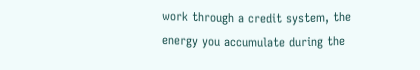work through a credit system, the energy you accumulate during the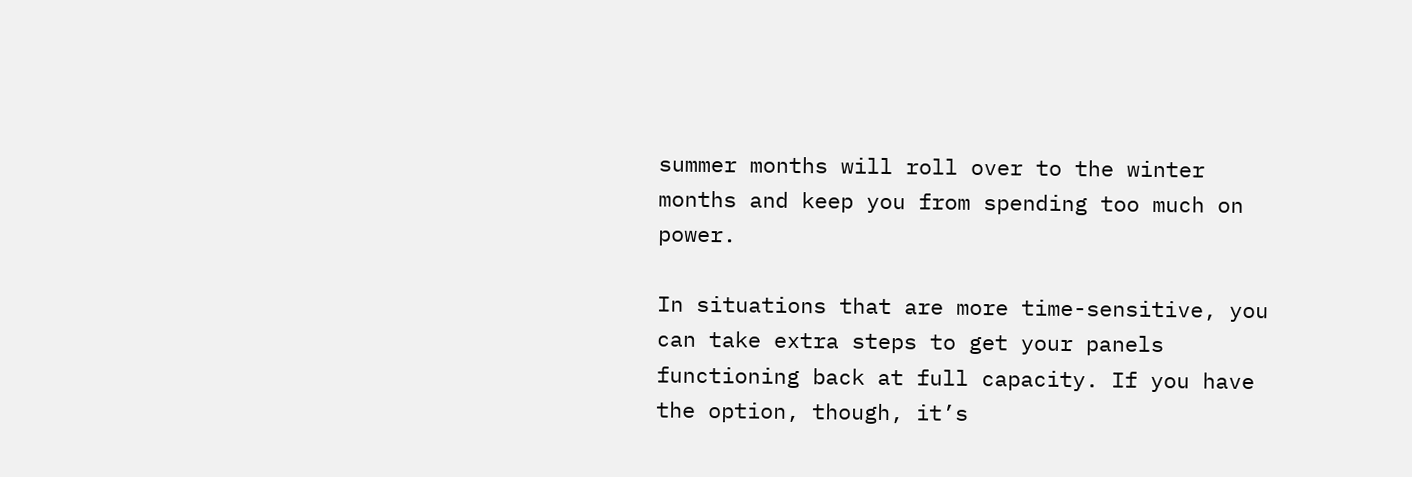summer months will roll over to the winter months and keep you from spending too much on power.

In situations that are more time-sensitive, you can take extra steps to get your panels functioning back at full capacity. If you have the option, though, it’s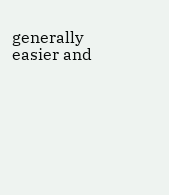generally easier and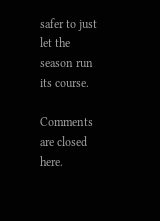safer to just let the season run its course.

Comments are closed here.